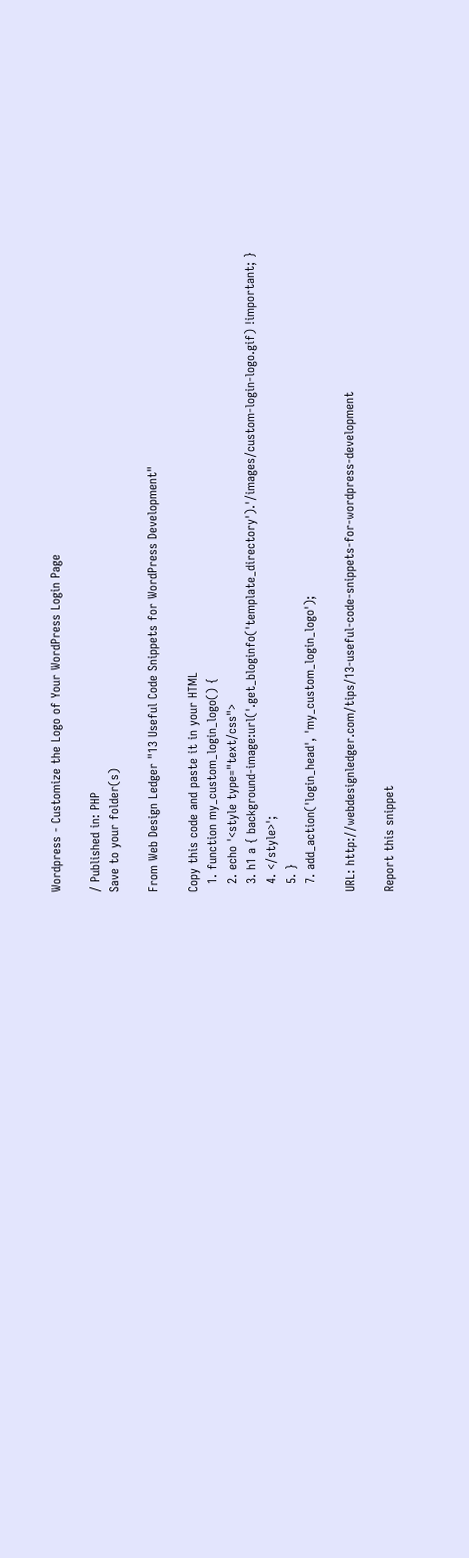Wordpress - Customize the Logo of Your WordPress Login Page

/ Published in: PHP
Save to your folder(s)

From Web Design Ledger "13 Useful Code Snippets for WordPress Development"

Copy this code and paste it in your HTML
  1. function my_custom_login_logo() {
  2. echo '<style type="text/css">
  3. h1 a { background-image:url('.get_bloginfo('template_directory').'/images/custom-login-logo.gif) !important; }
  4. </style>';
  5. }
  7. add_action('login_head', 'my_custom_login_logo');

URL: http://webdesignledger.com/tips/13-useful-code-snippets-for-wordpress-development

Report this snippet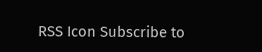RSS Icon Subscribe to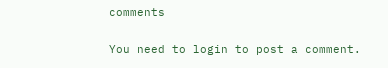comments

You need to login to post a comment.